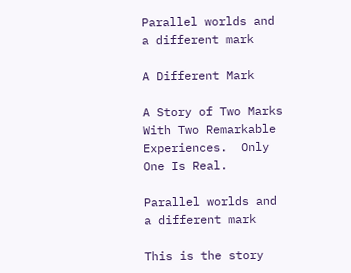Parallel worlds and a different mark

A Different Mark

A Story of Two Marks With Two Remarkable Experiences.  Only One Is Real.

Parallel worlds and a different mark

This is the story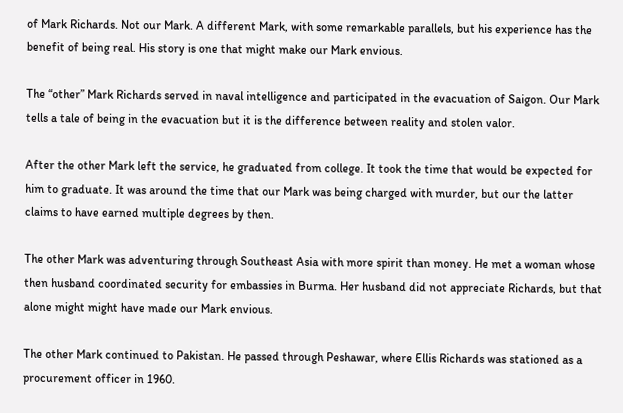of Mark Richards. Not our Mark. A different Mark, with some remarkable parallels, but his experience has the benefit of being real. His story is one that might make our Mark envious.

The “other” Mark Richards served in naval intelligence and participated in the evacuation of Saigon. Our Mark tells a tale of being in the evacuation but it is the difference between reality and stolen valor.

After the other Mark left the service, he graduated from college. It took the time that would be expected for him to graduate. It was around the time that our Mark was being charged with murder, but our the latter claims to have earned multiple degrees by then.

The other Mark was adventuring through Southeast Asia with more spirit than money. He met a woman whose then husband coordinated security for embassies in Burma. Her husband did not appreciate Richards, but that alone might might have made our Mark envious.

The other Mark continued to Pakistan. He passed through Peshawar, where Ellis Richards was stationed as a procurement officer in 1960.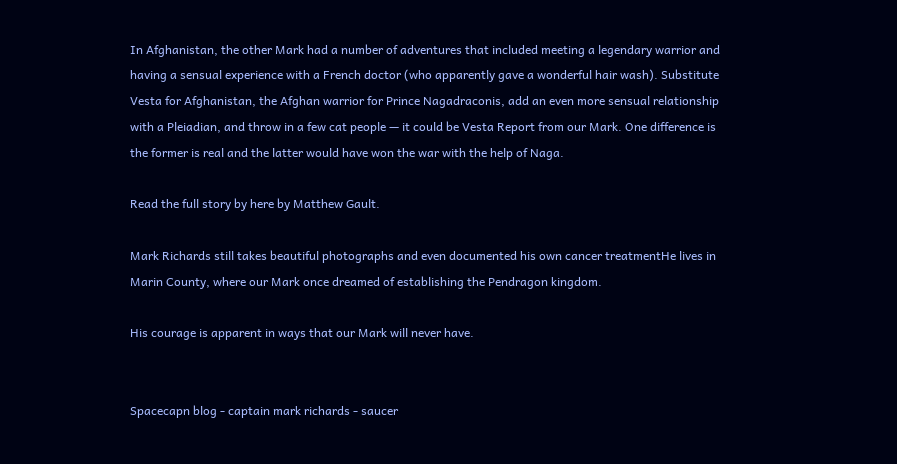In Afghanistan, the other Mark had a number of adventures that included meeting a legendary warrior and having a sensual experience with a French doctor (who apparently gave a wonderful hair wash). Substitute Vesta for Afghanistan, the Afghan warrior for Prince Nagadraconis, add an even more sensual relationship with a Pleiadian, and throw in a few cat people — it could be Vesta Report from our Mark. One difference is the former is real and the latter would have won the war with the help of Naga.

Read the full story by here by Matthew Gault.

Mark Richards still takes beautiful photographs and even documented his own cancer treatmentHe lives in Marin County, where our Mark once dreamed of establishing the Pendragon kingdom.

His courage is apparent in ways that our Mark will never have.


Spacecapn blog - captain mark richards - saucer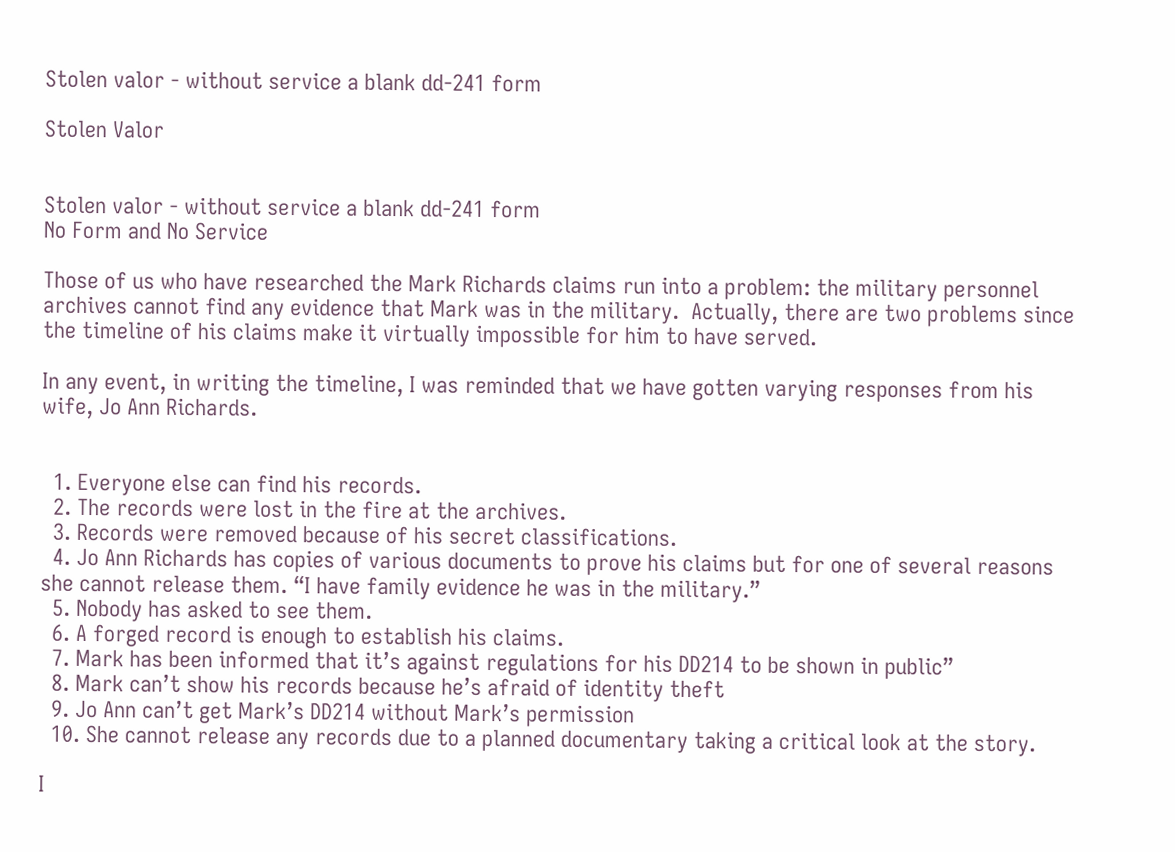Stolen valor - without service a blank dd-241 form

Stolen Valor


Stolen valor - without service a blank dd-241 form
No Form and No Service

Those of us who have researched the Mark Richards claims run into a problem: the military personnel archives cannot find any evidence that Mark was in the military.  Actually, there are two problems since the timeline of his claims make it virtually impossible for him to have served.

In any event, in writing the timeline, I was reminded that we have gotten varying responses from his wife, Jo Ann Richards.


  1. Everyone else can find his records.
  2. The records were lost in the fire at the archives.
  3. Records were removed because of his secret classifications.
  4. Jo Ann Richards has copies of various documents to prove his claims but for one of several reasons she cannot release them. “I have family evidence he was in the military.”
  5. Nobody has asked to see them.
  6. A forged record is enough to establish his claims.
  7. Mark has been informed that it’s against regulations for his DD214 to be shown in public”
  8. Mark can’t show his records because he’s afraid of identity theft
  9. Jo Ann can’t get Mark’s DD214 without Mark’s permission
  10. She cannot release any records due to a planned documentary taking a critical look at the story.

I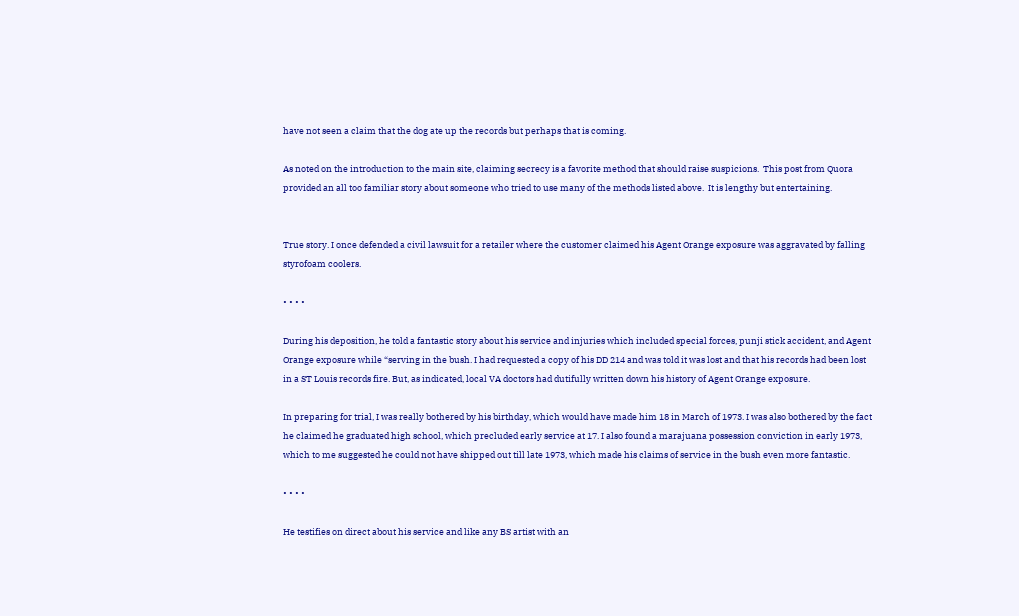have not seen a claim that the dog ate up the records but perhaps that is coming.

As noted on the introduction to the main site, claiming secrecy is a favorite method that should raise suspicions.  This post from Quora  provided an all too familiar story about someone who tried to use many of the methods listed above.  It is lengthy but entertaining.


True story. I once defended a civil lawsuit for a retailer where the customer claimed his Agent Orange exposure was aggravated by falling styrofoam coolers.

• • • •

During his deposition, he told a fantastic story about his service and injuries which included special forces, punji stick accident, and Agent Orange exposure while “serving in the bush. I had requested a copy of his DD 214 and was told it was lost and that his records had been lost in a ST Louis records fire. But, as indicated, local VA doctors had dutifully written down his history of Agent Orange exposure.

In preparing for trial, I was really bothered by his birthday, which would have made him 18 in March of 1973. I was also bothered by the fact he claimed he graduated high school, which precluded early service at 17. I also found a marajuana possession conviction in early 1973, which to me suggested he could not have shipped out till late 1973, which made his claims of service in the bush even more fantastic.

• • • •

He testifies on direct about his service and like any BS artist with an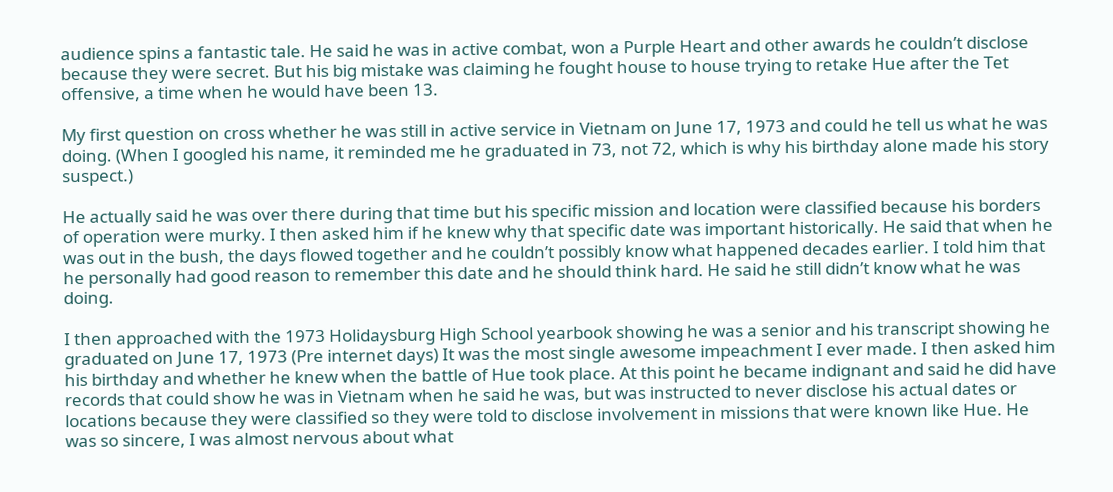audience spins a fantastic tale. He said he was in active combat, won a Purple Heart and other awards he couldn’t disclose because they were secret. But his big mistake was claiming he fought house to house trying to retake Hue after the Tet offensive, a time when he would have been 13.

My first question on cross whether he was still in active service in Vietnam on June 17, 1973 and could he tell us what he was doing. (When I googled his name, it reminded me he graduated in 73, not 72, which is why his birthday alone made his story suspect.)

He actually said he was over there during that time but his specific mission and location were classified because his borders of operation were murky. I then asked him if he knew why that specific date was important historically. He said that when he was out in the bush, the days flowed together and he couldn’t possibly know what happened decades earlier. I told him that he personally had good reason to remember this date and he should think hard. He said he still didn’t know what he was doing.

I then approached with the 1973 Holidaysburg High School yearbook showing he was a senior and his transcript showing he graduated on June 17, 1973 (Pre internet days) It was the most single awesome impeachment I ever made. I then asked him his birthday and whether he knew when the battle of Hue took place. At this point he became indignant and said he did have records that could show he was in Vietnam when he said he was, but was instructed to never disclose his actual dates or locations because they were classified so they were told to disclose involvement in missions that were known like Hue. He was so sincere, I was almost nervous about what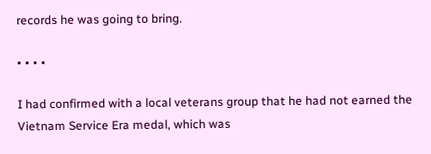records he was going to bring.

• • • •

I had confirmed with a local veterans group that he had not earned the Vietnam Service Era medal, which was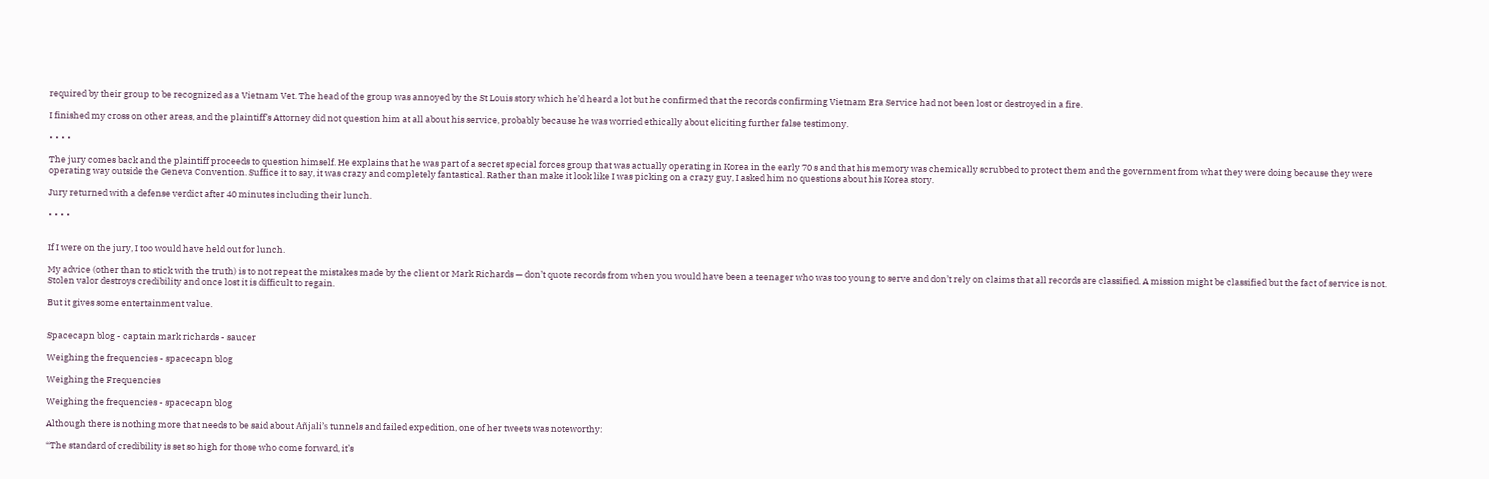required by their group to be recognized as a Vietnam Vet. The head of the group was annoyed by the St Louis story which he’d heard a lot but he confirmed that the records confirming Vietnam Era Service had not been lost or destroyed in a fire.

I finished my cross on other areas, and the plaintiff’s Attorney did not question him at all about his service, probably because he was worried ethically about eliciting further false testimony.

• • • •

The jury comes back and the plaintiff proceeds to question himself. He explains that he was part of a secret special forces group that was actually operating in Korea in the early 70 s and that his memory was chemically scrubbed to protect them and the government from what they were doing because they were operating way outside the Geneva Convention. Suffice it to say, it was crazy and completely fantastical. Rather than make it look like I was picking on a crazy guy, I asked him no questions about his Korea story.

Jury returned with a defense verdict after 40 minutes including their lunch.

• • • •


If I were on the jury, I too would have held out for lunch.

My advice (other than to stick with the truth) is to not repeat the mistakes made by the client or Mark Richards — don’t quote records from when you would have been a teenager who was too young to serve and don’t rely on claims that all records are classified. A mission might be classified but the fact of service is not. Stolen valor destroys credibility and once lost it is difficult to regain.

But it gives some entertainment value.


Spacecapn blog - captain mark richards - saucer

Weighing the frequencies - spacecapn blog

Weighing the Frequencies

Weighing the frequencies - spacecapn blog

Although there is nothing more that needs to be said about Añjali’s tunnels and failed expedition, one of her tweets was noteworthy:

“The standard of credibility is set so high for those who come forward, it’s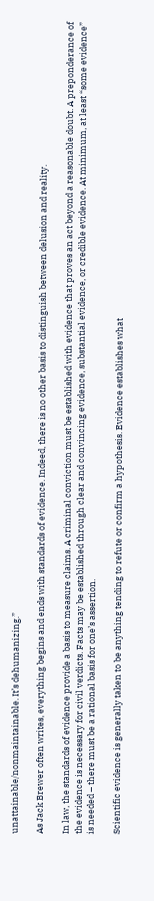unattainable/nonmaintainable. It’s dehumanizing.”

As Jack Brewer often writes, everything begins and ends with standards of evidence. Indeed, there is no other basis to distinguish between delusion and reality.

In law, the standards of evidence provide a basis to measure claims. A criminal conviction must be established with evidence that proves an act beyond a reasonable doubt. A preponderance of the evidence is necessary for civil verdicts. Facts may be established through clear and convincing evidence, substantial evidence, or credible evidence. At minimum, at least “some evidence” is needed – there must be a rational basis for one’s assertion.

Scientific evidence is generally taken to be anything tending to refute or confirm a hypothesis. Evidence establishes what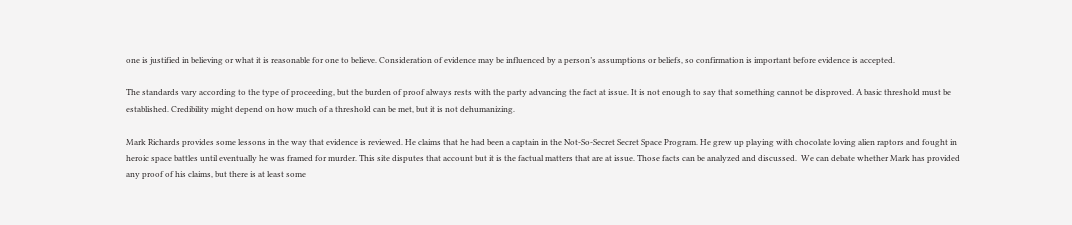one is justified in believing or what it is reasonable for one to believe. Consideration of evidence may be influenced by a person’s assumptions or beliefs, so confirmation is important before evidence is accepted.

The standards vary according to the type of proceeding, but the burden of proof always rests with the party advancing the fact at issue. It is not enough to say that something cannot be disproved. A basic threshold must be established. Credibility might depend on how much of a threshold can be met, but it is not dehumanizing.

Mark Richards provides some lessons in the way that evidence is reviewed. He claims that he had been a captain in the Not-So-Secret Secret Space Program. He grew up playing with chocolate loving alien raptors and fought in heroic space battles until eventually he was framed for murder. This site disputes that account but it is the factual matters that are at issue. Those facts can be analyzed and discussed.  We can debate whether Mark has provided any proof of his claims, but there is at least some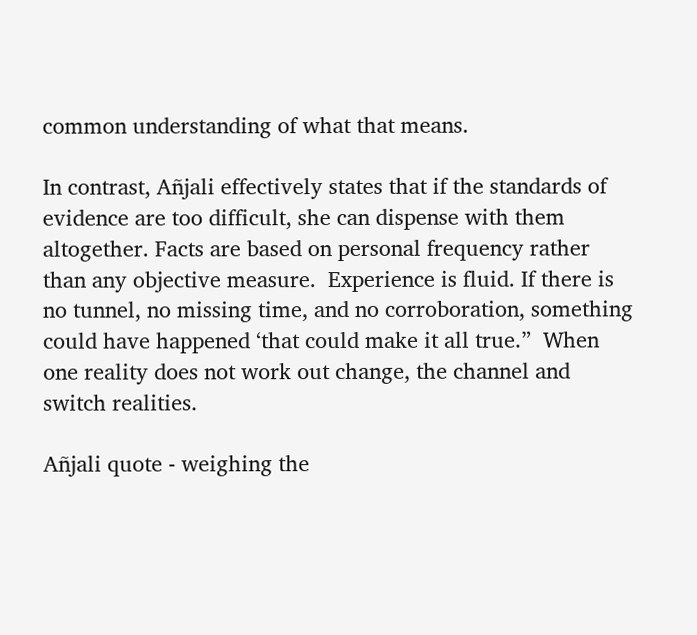common understanding of what that means.

In contrast, Añjali effectively states that if the standards of evidence are too difficult, she can dispense with them altogether. Facts are based on personal frequency rather than any objective measure.  Experience is fluid. If there is no tunnel, no missing time, and no corroboration, something could have happened ‘that could make it all true.”  When one reality does not work out change, the channel and switch realities.

Añjali quote - weighing the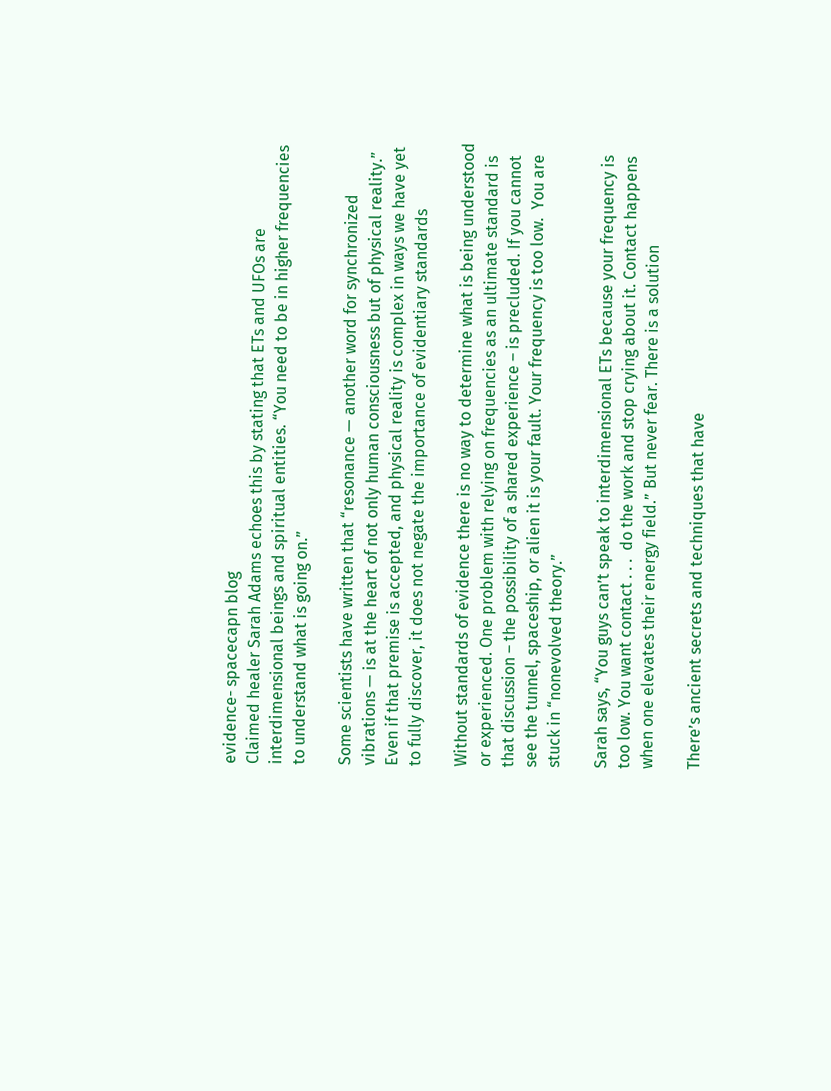evidence- spacecapn blog
Claimed healer Sarah Adams echoes this by stating that ETs and UFOs are interdimensional beings and spiritual entities. “You need to be in higher frequencies to understand what is going on.”

Some scientists have written that “resonance — another word for synchronized vibrations — is at the heart of not only human consciousness but of physical reality.”  Even if that premise is accepted, and physical reality is complex in ways we have yet to fully discover, it does not negate the importance of evidentiary standards

Without standards of evidence there is no way to determine what is being understood or experienced. One problem with relying on frequencies as an ultimate standard is that discussion – the possibility of a shared experience – is precluded. If you cannot see the tunnel, spaceship, or alien it is your fault. Your frequency is too low.  You are stuck in “nonevolved theory.”

Sarah says, “You guys can’t speak to interdimensional ETs because your frequency is too low. You want contact . . .  do the work and stop crying about it. Contact happens when one elevates their energy field.” But never fear. There is a solution

There’s ancient secrets and techniques that have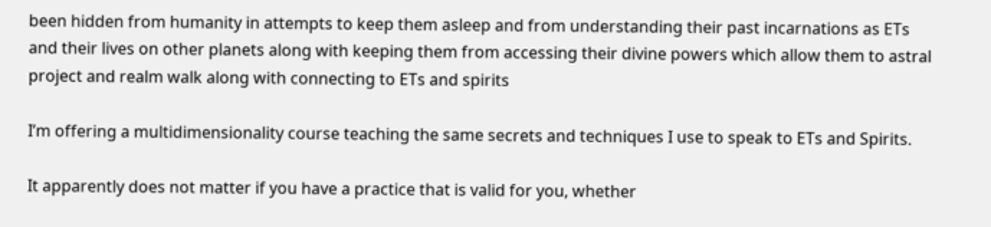been hidden from humanity in attempts to keep them asleep and from understanding their past incarnations as ETs and their lives on other planets along with keeping them from accessing their divine powers which allow them to astral project and realm walk along with connecting to ETs and spirits

I’m offering a multidimensionality course teaching the same secrets and techniques I use to speak to ETs and Spirits.

It apparently does not matter if you have a practice that is valid for you, whether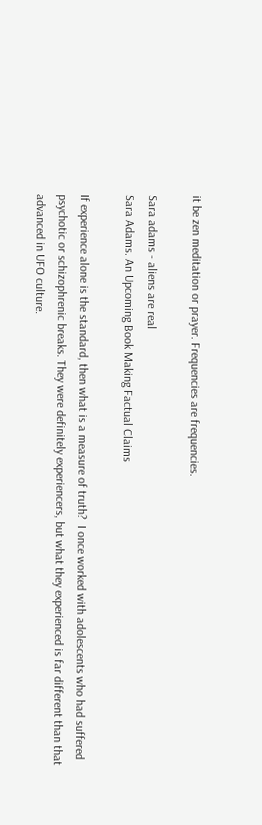it be zen meditation or prayer. Frequencies are frequencies.

Sara adams - aliens are real
Sara Adams. An Upcoming Book Making Factual Claims

If experience alone is the standard, then what is a measure of truth?  I once worked with adolescents who had suffered psychotic or schizophrenic breaks. They were definitely experiencers, but what they experienced is far different than that advanced in UFO culture.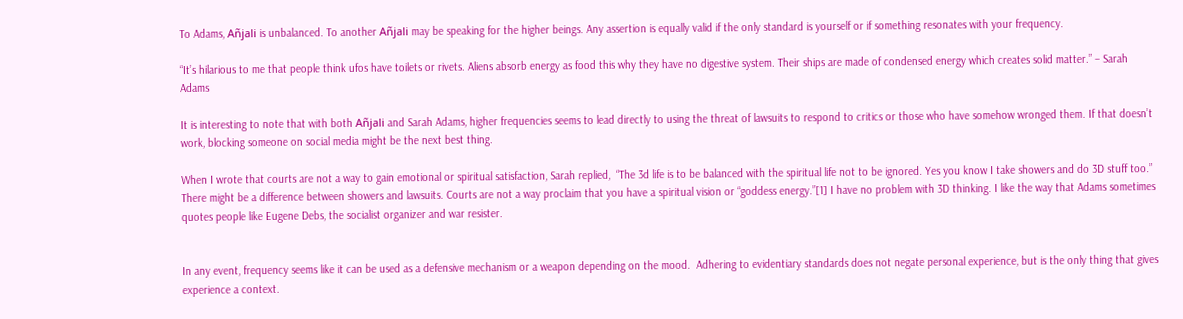To Adams, Añjali is unbalanced. To another Añjali may be speaking for the higher beings. Any assertion is equally valid if the only standard is yourself or if something resonates with your frequency.

“It’s hilarious to me that people think ufos have toilets or rivets. Aliens absorb energy as food this why they have no digestive system. Their ships are made of condensed energy which creates solid matter.” – Sarah Adams

It is interesting to note that with both Añjali and Sarah Adams, higher frequencies seems to lead directly to using the threat of lawsuits to respond to critics or those who have somehow wronged them. If that doesn’t work, blocking someone on social media might be the next best thing.

When I wrote that courts are not a way to gain emotional or spiritual satisfaction, Sarah replied,  “The 3d life is to be balanced with the spiritual life not to be ignored. Yes you know I take showers and do 3D stuff too.”  There might be a difference between showers and lawsuits. Courts are not a way proclaim that you have a spiritual vision or “goddess energy.”[1] I have no problem with 3D thinking. I like the way that Adams sometimes quotes people like Eugene Debs, the socialist organizer and war resister.


In any event, frequency seems like it can be used as a defensive mechanism or a weapon depending on the mood.  Adhering to evidentiary standards does not negate personal experience, but is the only thing that gives experience a context.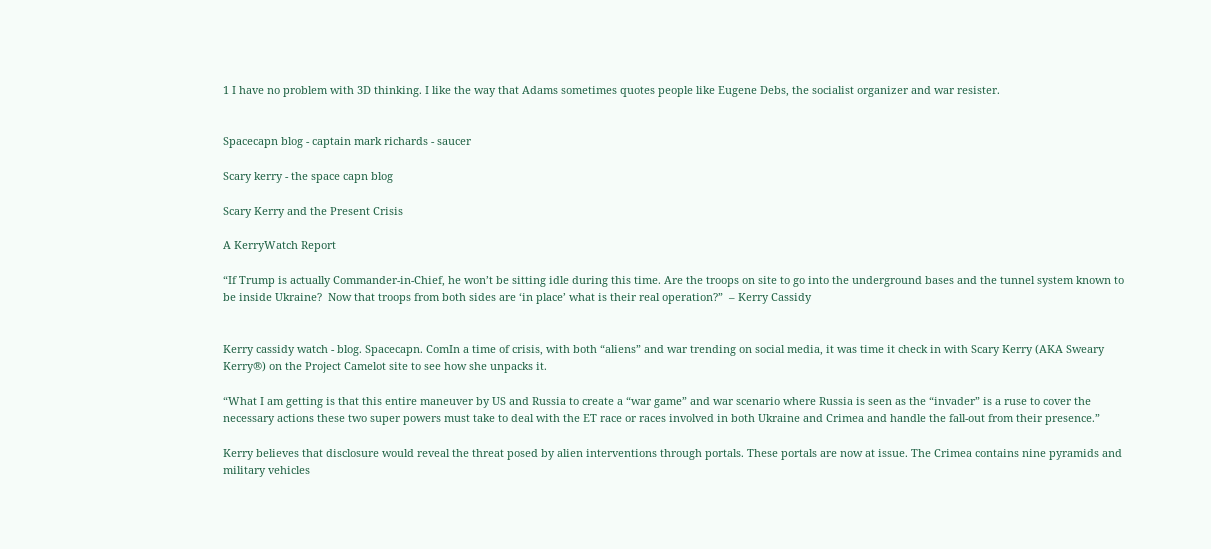1 I have no problem with 3D thinking. I like the way that Adams sometimes quotes people like Eugene Debs, the socialist organizer and war resister.


Spacecapn blog - captain mark richards - saucer

Scary kerry - the space capn blog

Scary Kerry and the Present Crisis

A KerryWatch Report

“If Trump is actually Commander-in-Chief, he won’t be sitting idle during this time. Are the troops on site to go into the underground bases and the tunnel system known to be inside Ukraine?  Now that troops from both sides are ‘in place’ what is their real operation?”  – Kerry Cassidy


Kerry cassidy watch - blog. Spacecapn. ComIn a time of crisis, with both “aliens” and war trending on social media, it was time it check in with Scary Kerry (AKA Sweary Kerry®) on the Project Camelot site to see how she unpacks it.

“What I am getting is that this entire maneuver by US and Russia to create a “war game” and war scenario where Russia is seen as the “invader” is a ruse to cover the necessary actions these two super powers must take to deal with the ET race or races involved in both Ukraine and Crimea and handle the fall-out from their presence.”

Kerry believes that disclosure would reveal the threat posed by alien interventions through portals. These portals are now at issue. The Crimea contains nine pyramids and military vehicles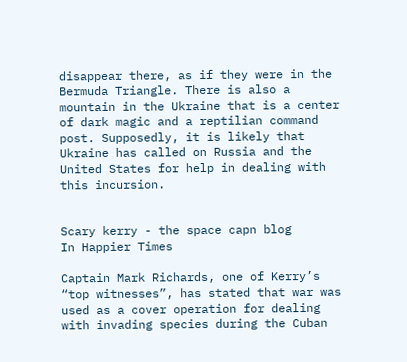disappear there, as if they were in the Bermuda Triangle. There is also a mountain in the Ukraine that is a center of dark magic and a reptilian command post. Supposedly, it is likely that Ukraine has called on Russia and the United States for help in dealing with this incursion.


Scary kerry - the space capn blog
In Happier Times

Captain Mark Richards, one of Kerry’s “top witnesses”, has stated that war was used as a cover operation for dealing with invading species during the Cuban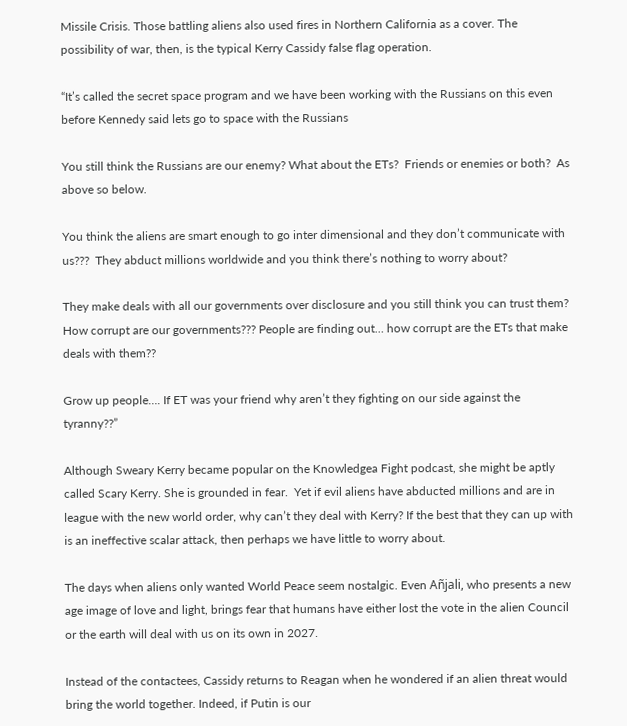Missile Crisis. Those battling aliens also used fires in Northern California as a cover. The possibility of war, then, is the typical Kerry Cassidy false flag operation.

“It’s called the secret space program and we have been working with the Russians on this even before Kennedy said lets go to space with the Russians

You still think the Russians are our enemy? What about the ETs?  Friends or enemies or both?  As above so below.

You think the aliens are smart enough to go inter dimensional and they don’t communicate with us???  They abduct millions worldwide and you think there’s nothing to worry about?

They make deals with all our governments over disclosure and you still think you can trust them?  How corrupt are our governments??? People are finding out… how corrupt are the ETs that make deals with them??

Grow up people…. If ET was your friend why aren’t they fighting on our side against the tyranny??”

Although Sweary Kerry became popular on the Knowledgea Fight podcast, she might be aptly called Scary Kerry. She is grounded in fear.  Yet if evil aliens have abducted millions and are in league with the new world order, why can’t they deal with Kerry? If the best that they can up with is an ineffective scalar attack, then perhaps we have little to worry about.

The days when aliens only wanted World Peace seem nostalgic. Even Añjali, who presents a new age image of love and light, brings fear that humans have either lost the vote in the alien Council or the earth will deal with us on its own in 2027.

Instead of the contactees, Cassidy returns to Reagan when he wondered if an alien threat would bring the world together. Indeed, if Putin is our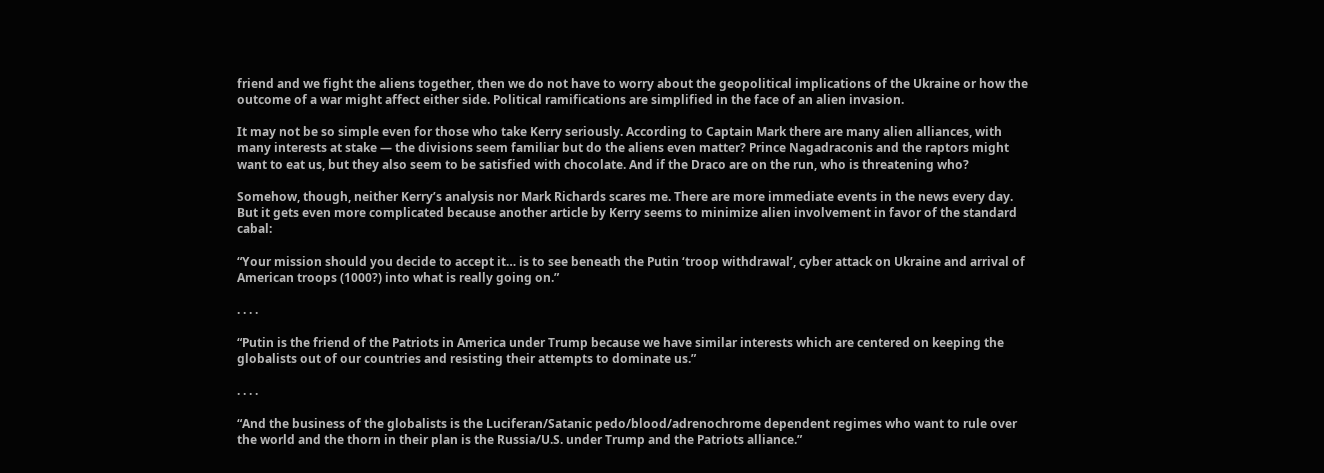friend and we fight the aliens together, then we do not have to worry about the geopolitical implications of the Ukraine or how the outcome of a war might affect either side. Political ramifications are simplified in the face of an alien invasion.

It may not be so simple even for those who take Kerry seriously. According to Captain Mark there are many alien alliances, with many interests at stake — the divisions seem familiar but do the aliens even matter? Prince Nagadraconis and the raptors might want to eat us, but they also seem to be satisfied with chocolate. And if the Draco are on the run, who is threatening who?

Somehow, though, neither Kerry’s analysis nor Mark Richards scares me. There are more immediate events in the news every day. But it gets even more complicated because another article by Kerry seems to minimize alien involvement in favor of the standard cabal:

“Your mission should you decide to accept it… is to see beneath the Putin ‘troop withdrawal’, cyber attack on Ukraine and arrival of American troops (1000?) into what is really going on.”

. . . .

“Putin is the friend of the Patriots in America under Trump because we have similar interests which are centered on keeping the globalists out of our countries and resisting their attempts to dominate us.”

. . . .

“And the business of the globalists is the Luciferan/Satanic pedo/blood/adrenochrome dependent regimes who want to rule over the world and the thorn in their plan is the Russia/U.S. under Trump and the Patriots alliance.”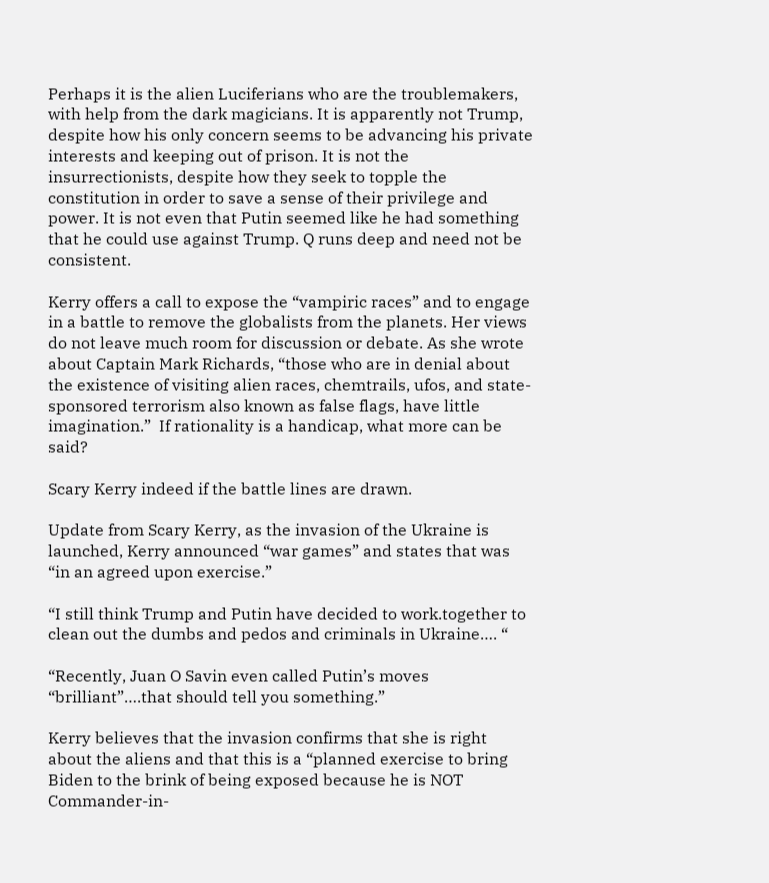Perhaps it is the alien Luciferians who are the troublemakers, with help from the dark magicians. It is apparently not Trump, despite how his only concern seems to be advancing his private interests and keeping out of prison. It is not the insurrectionists, despite how they seek to topple the constitution in order to save a sense of their privilege and power. It is not even that Putin seemed like he had something that he could use against Trump. Q runs deep and need not be consistent.

Kerry offers a call to expose the “vampiric races” and to engage in a battle to remove the globalists from the planets. Her views do not leave much room for discussion or debate. As she wrote about Captain Mark Richards, “those who are in denial about the existence of visiting alien races, chemtrails, ufos, and state-sponsored terrorism also known as false flags, have little imagination.”  If rationality is a handicap, what more can be said?

Scary Kerry indeed if the battle lines are drawn.

Update from Scary Kerry, as the invasion of the Ukraine is launched, Kerry announced “war games” and states that was “in an agreed upon exercise.”

“I still think Trump and Putin have decided to work.together to clean out the dumbs and pedos and criminals in Ukraine…. “

“Recently, Juan O Savin even called Putin’s moves “brilliant”….that should tell you something.”

Kerry believes that the invasion confirms that she is right about the aliens and that this is a “planned exercise to bring Biden to the brink of being exposed because he is NOT Commander-in-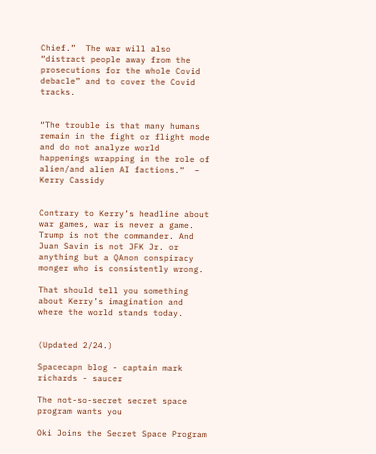Chief.”  The war will also “distract people away from the prosecutions for the whole Covid debacle” and to cover the Covid tracks.


“The trouble is that many humans remain in the fight or flight mode and do not analyze world happenings wrapping in the role of alien/and alien AI factions.“  – Kerry Cassidy


Contrary to Kerry’s headline about war games, war is never a game. Trump is not the commander. And Juan Savin is not JFK Jr. or anything but a QAnon conspiracy monger who is consistently wrong.

That should tell you something about Kerry’s imagination and where the world stands today.


(Updated 2/24.)

Spacecapn blog - captain mark richards - saucer

The not-so-secret secret space program wants you

Oki Joins the Secret Space Program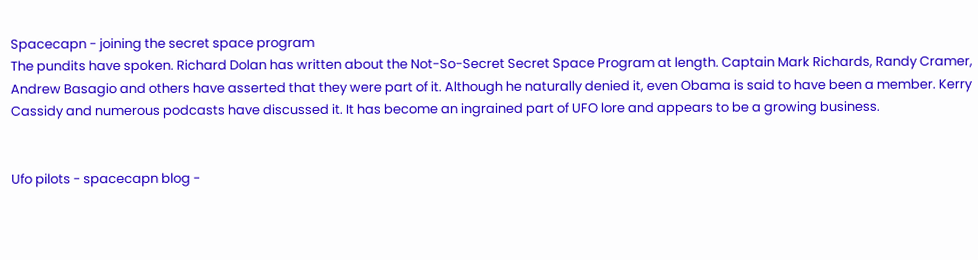Spacecapn - joining the secret space program
The pundits have spoken. Richard Dolan has written about the Not-So-Secret Secret Space Program at length. Captain Mark Richards, Randy Cramer, Andrew Basagio and others have asserted that they were part of it. Although he naturally denied it, even Obama is said to have been a member. Kerry Cassidy and numerous podcasts have discussed it. It has become an ingrained part of UFO lore and appears to be a growing business.


Ufo pilots - spacecapn blog -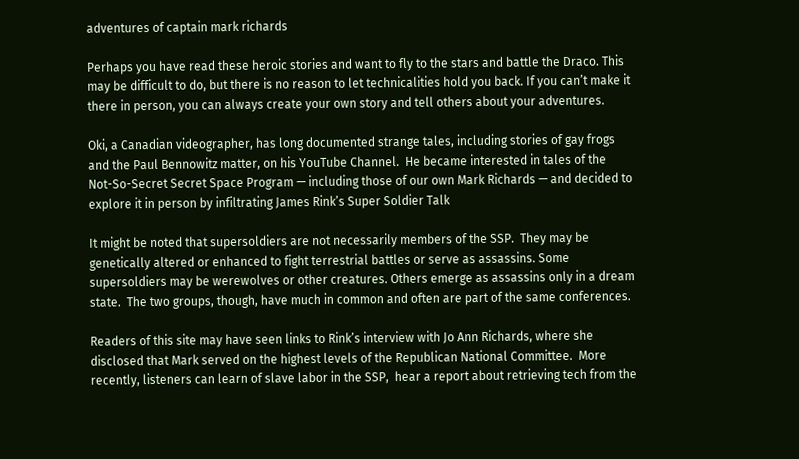adventures of captain mark richards

Perhaps you have read these heroic stories and want to fly to the stars and battle the Draco. This may be difficult to do, but there is no reason to let technicalities hold you back. If you can’t make it there in person, you can always create your own story and tell others about your adventures.

Oki, a Canadian videographer, has long documented strange tales, including stories of gay frogs and the Paul Bennowitz matter, on his YouTube Channel.  He became interested in tales of the
Not-So-Secret Secret Space Program — including those of our own Mark Richards — and decided to explore it in person by infiltrating James Rink’s Super Soldier Talk

It might be noted that supersoldiers are not necessarily members of the SSP.  They may be genetically altered or enhanced to fight terrestrial battles or serve as assassins. Some supersoldiers may be werewolves or other creatures. Others emerge as assassins only in a dream state.  The two groups, though, have much in common and often are part of the same conferences.

Readers of this site may have seen links to Rink’s interview with Jo Ann Richards, where she disclosed that Mark served on the highest levels of the Republican National Committee.  More recently, listeners can learn of slave labor in the SSP,  hear a report about retrieving tech from the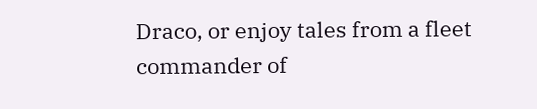Draco, or enjoy tales from a fleet commander of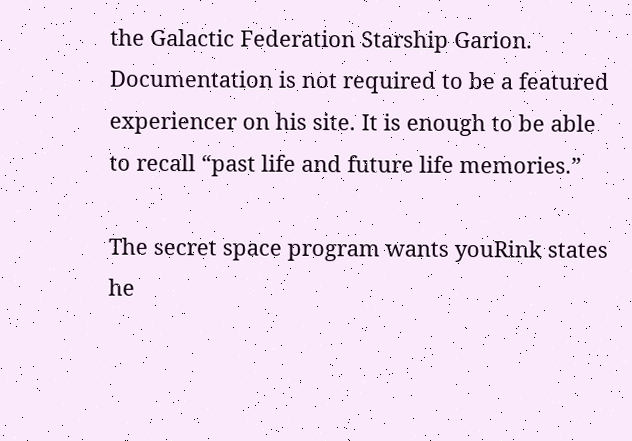the Galactic Federation Starship Garion. Documentation is not required to be a featured experiencer on his site. It is enough to be able to recall “past life and future life memories.”

The secret space program wants youRink states he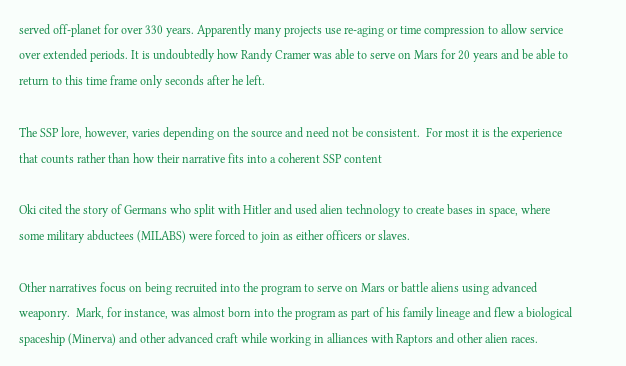served off-planet for over 330 years. Apparently many projects use re-aging or time compression to allow service over extended periods. It is undoubtedly how Randy Cramer was able to serve on Mars for 20 years and be able to return to this time frame only seconds after he left.

The SSP lore, however, varies depending on the source and need not be consistent.  For most it is the experience that counts rather than how their narrative fits into a coherent SSP content

Oki cited the story of Germans who split with Hitler and used alien technology to create bases in space, where some military abductees (MILABS) were forced to join as either officers or slaves.

Other narratives focus on being recruited into the program to serve on Mars or battle aliens using advanced weaponry.  Mark, for instance, was almost born into the program as part of his family lineage and flew a biological spaceship (Minerva) and other advanced craft while working in alliances with Raptors and other alien races.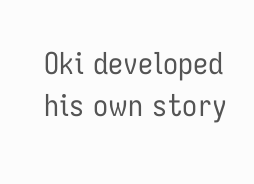Oki developed his own story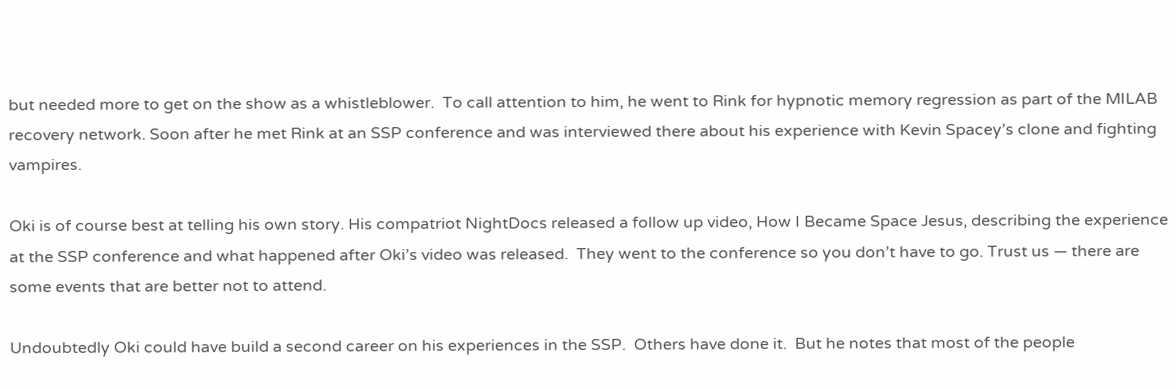but needed more to get on the show as a whistleblower.  To call attention to him, he went to Rink for hypnotic memory regression as part of the MILAB recovery network. Soon after he met Rink at an SSP conference and was interviewed there about his experience with Kevin Spacey’s clone and fighting vampires.

Oki is of course best at telling his own story. His compatriot NightDocs released a follow up video, How I Became Space Jesus, describing the experience at the SSP conference and what happened after Oki’s video was released.  They went to the conference so you don’t have to go. Trust us — there are some events that are better not to attend.

Undoubtedly Oki could have build a second career on his experiences in the SSP.  Others have done it.  But he notes that most of the people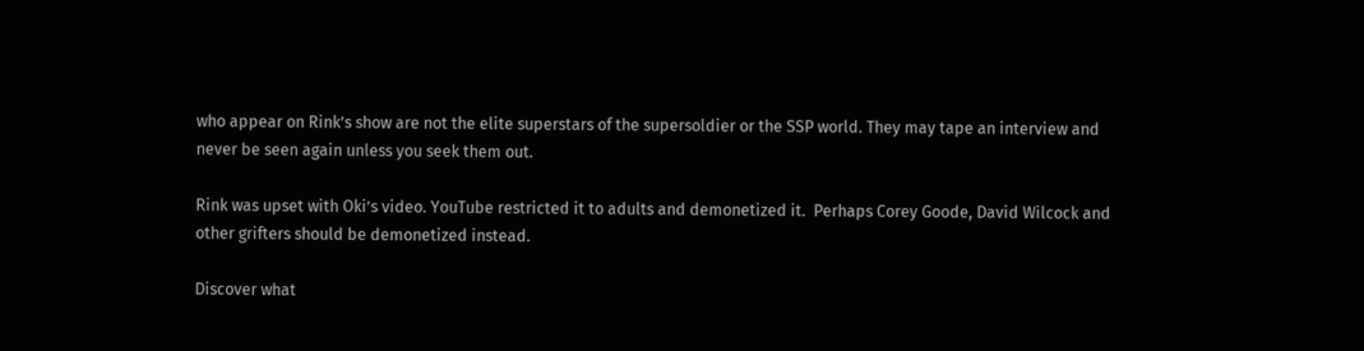who appear on Rink’s show are not the elite superstars of the supersoldier or the SSP world. They may tape an interview and never be seen again unless you seek them out.

Rink was upset with Oki’s video. YouTube restricted it to adults and demonetized it.  Perhaps Corey Goode, David Wilcock and other grifters should be demonetized instead.

Discover what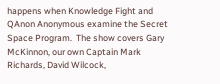happens when Knowledge Fight and QAnon Anonymous examine the Secret Space Program.  The show covers Gary McKinnon, our own Captain Mark Richards, David Wilcock,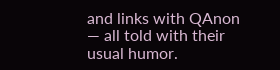and links with QAnon — all told with their usual humor.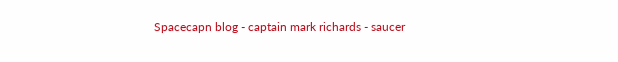Spacecapn blog - captain mark richards - saucer